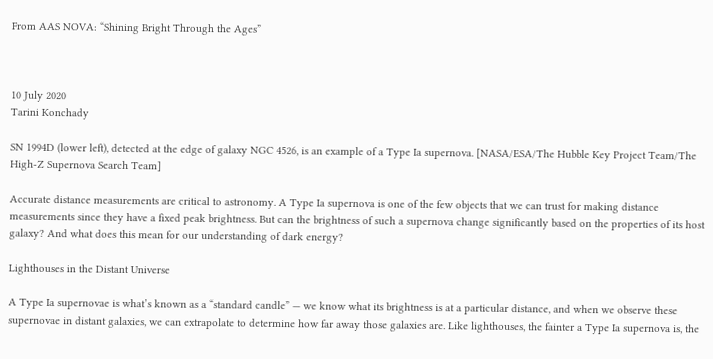From AAS NOVA: “Shining Bright Through the Ages”



10 July 2020
Tarini Konchady

SN 1994D (lower left), detected at the edge of galaxy NGC 4526, is an example of a Type Ia supernova. [NASA/ESA/The Hubble Key Project Team/The High-Z Supernova Search Team]

Accurate distance measurements are critical to astronomy. A Type Ia supernova is one of the few objects that we can trust for making distance measurements since they have a fixed peak brightness. But can the brightness of such a supernova change significantly based on the properties of its host galaxy? And what does this mean for our understanding of dark energy?

Lighthouses in the Distant Universe

A Type Ia supernovae is what’s known as a “standard candle” — we know what its brightness is at a particular distance, and when we observe these supernovae in distant galaxies, we can extrapolate to determine how far away those galaxies are. Like lighthouses, the fainter a Type Ia supernova is, the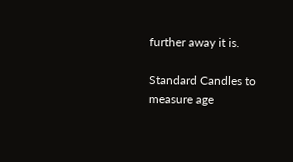further away it is.

Standard Candles to measure age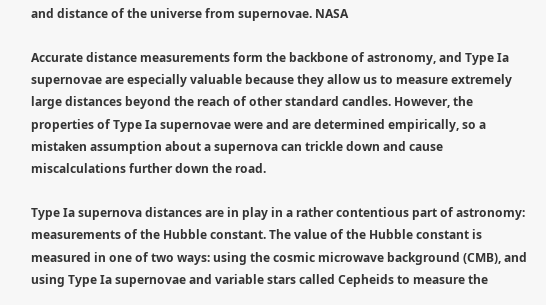and distance of the universe from supernovae. NASA

Accurate distance measurements form the backbone of astronomy, and Type Ia supernovae are especially valuable because they allow us to measure extremely large distances beyond the reach of other standard candles. However, the properties of Type Ia supernovae were and are determined empirically, so a mistaken assumption about a supernova can trickle down and cause miscalculations further down the road.

Type Ia supernova distances are in play in a rather contentious part of astronomy: measurements of the Hubble constant. The value of the Hubble constant is measured in one of two ways: using the cosmic microwave background (CMB), and using Type Ia supernovae and variable stars called Cepheids to measure the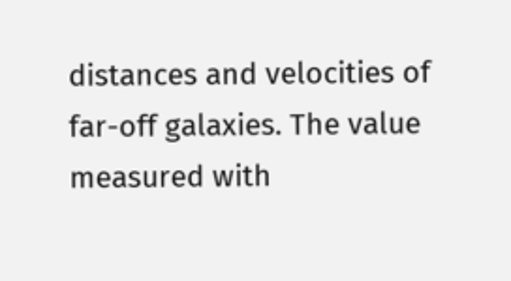distances and velocities of far-off galaxies. The value measured with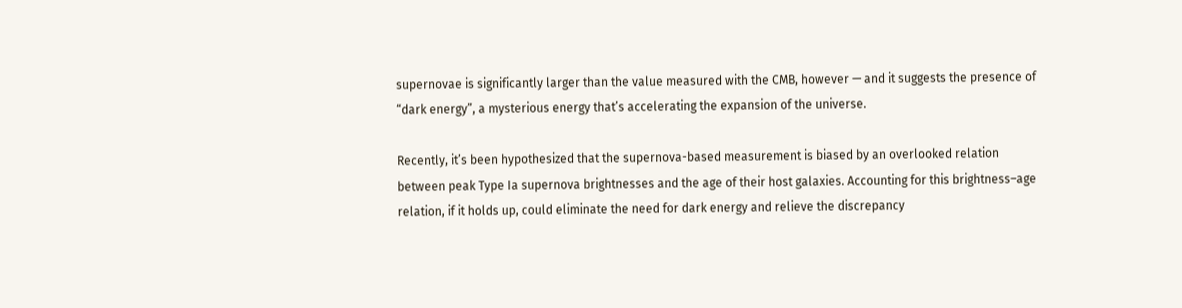supernovae is significantly larger than the value measured with the CMB, however — and it suggests the presence of “dark energy”, a mysterious energy that’s accelerating the expansion of the universe.

Recently, it’s been hypothesized that the supernova-based measurement is biased by an overlooked relation between peak Type Ia supernova brightnesses and the age of their host galaxies. Accounting for this brightness–age relation, if it holds up, could eliminate the need for dark energy and relieve the discrepancy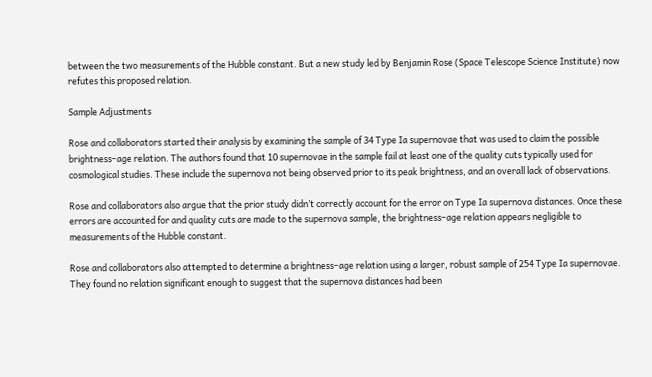between the two measurements of the Hubble constant. But a new study led by Benjamin Rose (Space Telescope Science Institute) now refutes this proposed relation.

Sample Adjustments

Rose and collaborators started their analysis by examining the sample of 34 Type Ia supernovae that was used to claim the possible brightness–age relation. The authors found that 10 supernovae in the sample fail at least one of the quality cuts typically used for cosmological studies. These include the supernova not being observed prior to its peak brightness, and an overall lack of observations.

Rose and collaborators also argue that the prior study didn’t correctly account for the error on Type Ia supernova distances. Once these errors are accounted for and quality cuts are made to the supernova sample, the brightness–age relation appears negligible to measurements of the Hubble constant.

Rose and collaborators also attempted to determine a brightness–age relation using a larger, robust sample of 254 Type Ia supernovae. They found no relation significant enough to suggest that the supernova distances had been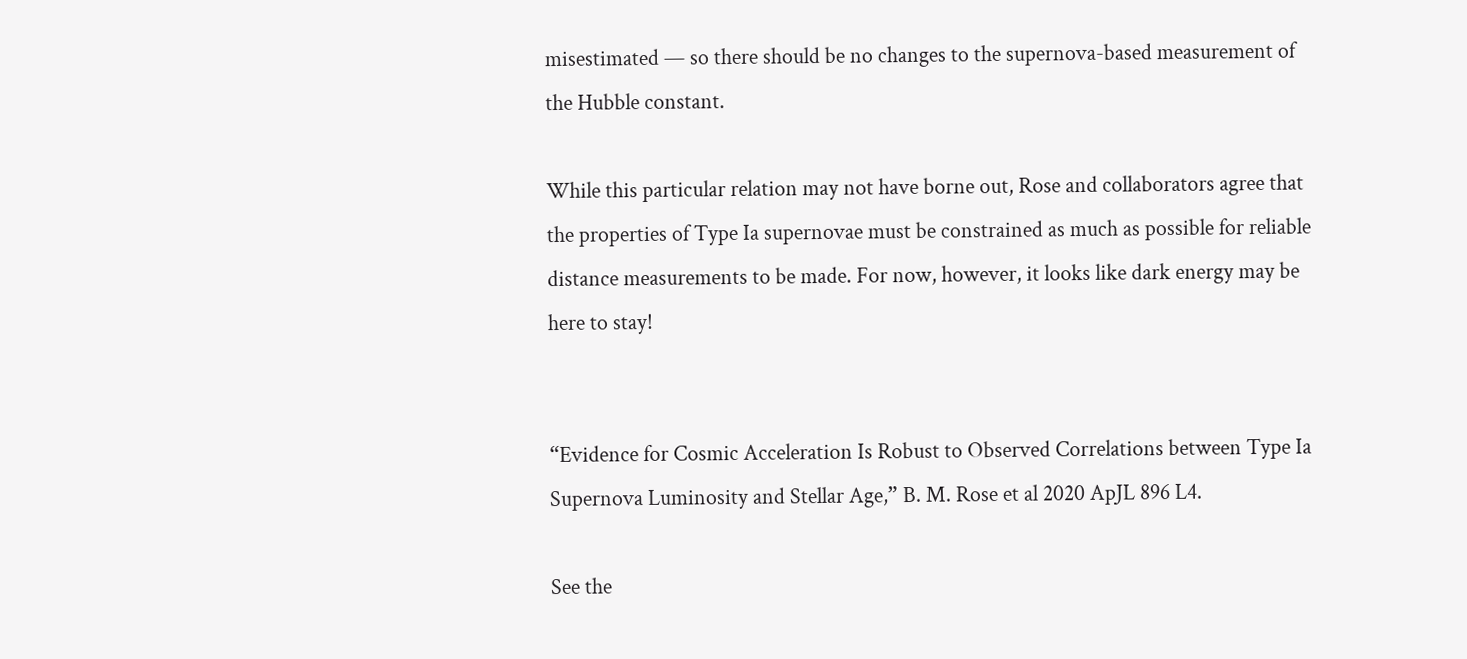misestimated — so there should be no changes to the supernova-based measurement of the Hubble constant.

While this particular relation may not have borne out, Rose and collaborators agree that the properties of Type Ia supernovae must be constrained as much as possible for reliable distance measurements to be made. For now, however, it looks like dark energy may be here to stay!


“Evidence for Cosmic Acceleration Is Robust to Observed Correlations between Type Ia Supernova Luminosity and Stellar Age,” B. M. Rose et al 2020 ApJL 896 L4.

See the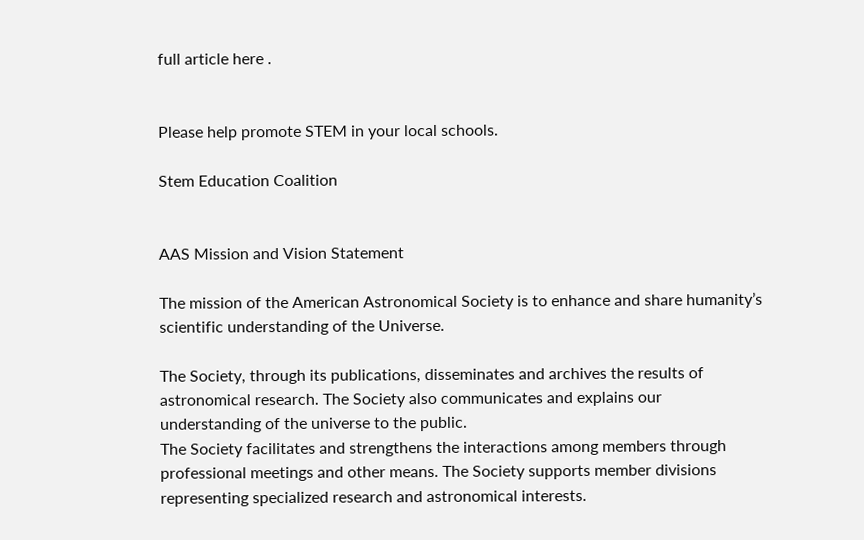full article here .


Please help promote STEM in your local schools.

Stem Education Coalition


AAS Mission and Vision Statement

The mission of the American Astronomical Society is to enhance and share humanity’s scientific understanding of the Universe.

The Society, through its publications, disseminates and archives the results of astronomical research. The Society also communicates and explains our understanding of the universe to the public.
The Society facilitates and strengthens the interactions among members through professional meetings and other means. The Society supports member divisions representing specialized research and astronomical interests.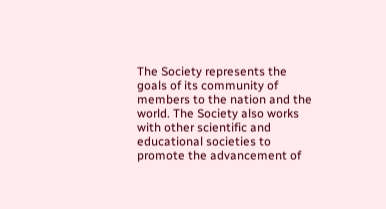The Society represents the goals of its community of members to the nation and the world. The Society also works with other scientific and educational societies to promote the advancement of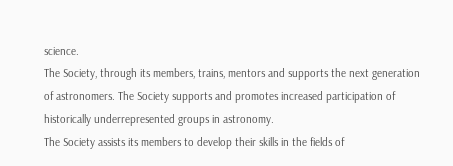science.
The Society, through its members, trains, mentors and supports the next generation of astronomers. The Society supports and promotes increased participation of historically underrepresented groups in astronomy.
The Society assists its members to develop their skills in the fields of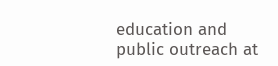education and public outreach at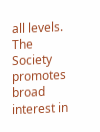all levels. The Society promotes broad interest in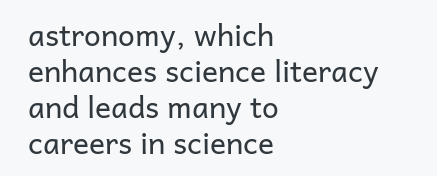astronomy, which enhances science literacy and leads many to careers in science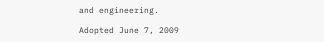and engineering.

Adopted June 7, 2009